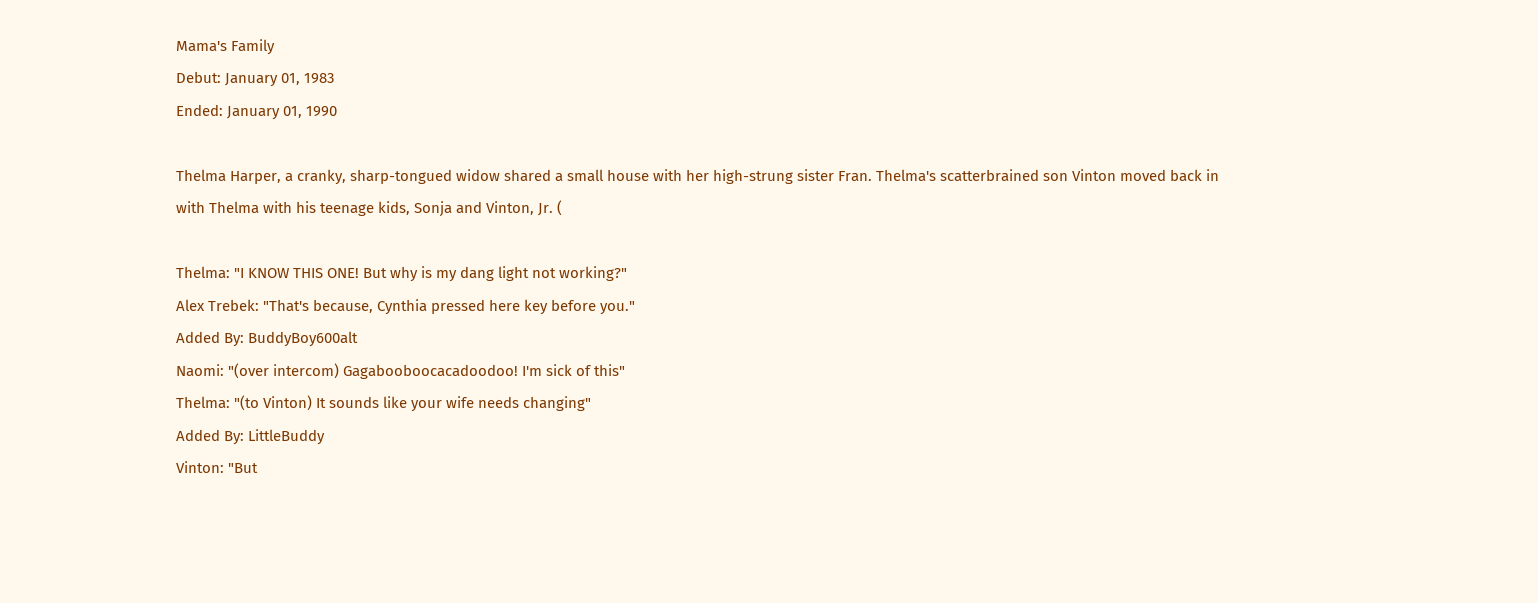Mama's Family
Debut: January 01, 1983
Ended: January 01, 1990

Thelma Harper, a cranky, sharp-tongued widow shared a small house with her high-strung sister Fran. Thelma's scatterbrained son Vinton moved back in with Thelma with his teenage kids, Sonja and Vinton, Jr. (

Thelma: "I KNOW THIS ONE! But why is my dang light not working?"
Alex Trebek: "That's because, Cynthia pressed here key before you."
Added By: BuddyBoy600alt
Naomi: "(over intercom) Gagabooboocacadoodoo! I'm sick of this"
Thelma: "(to Vinton) It sounds like your wife needs changing"
Added By: LittleBuddy
Vinton: "But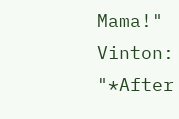Mama!"
Vinton: "*After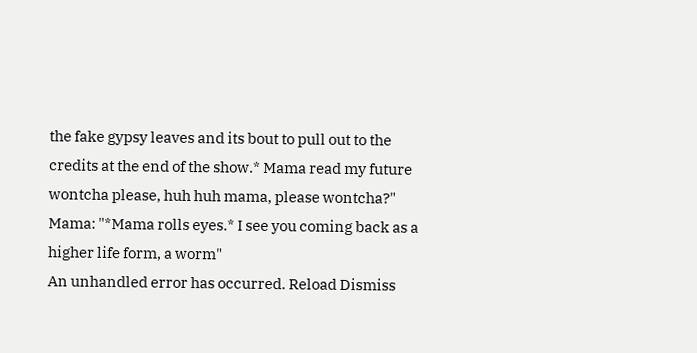the fake gypsy leaves and its bout to pull out to the credits at the end of the show.* Mama read my future wontcha please, huh huh mama, please wontcha?"
Mama: "*Mama rolls eyes.* I see you coming back as a higher life form, a worm"
An unhandled error has occurred. Reload Dismiss